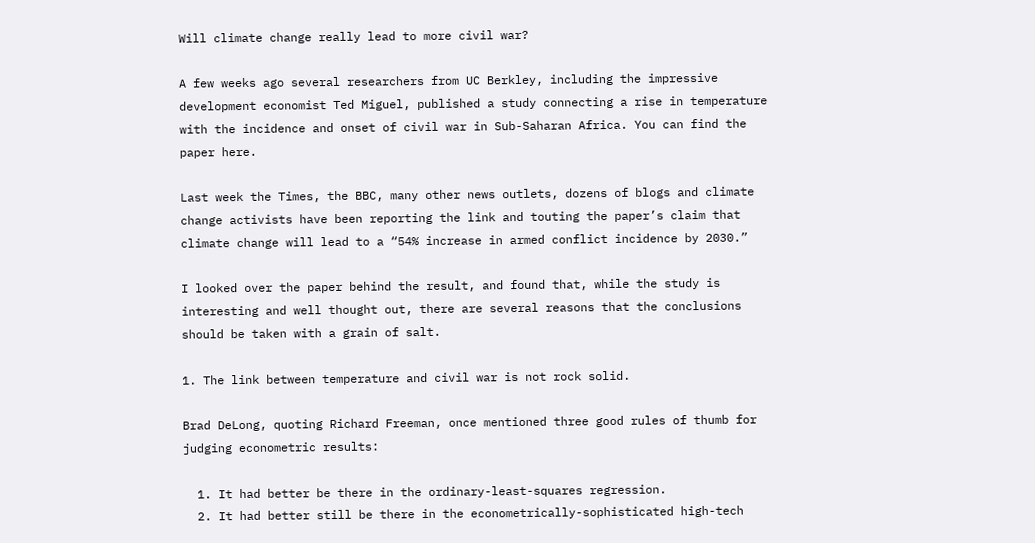Will climate change really lead to more civil war?

A few weeks ago several researchers from UC Berkley, including the impressive development economist Ted Miguel, published a study connecting a rise in temperature with the incidence and onset of civil war in Sub-Saharan Africa. You can find the paper here.

Last week the Times, the BBC, many other news outlets, dozens of blogs and climate change activists have been reporting the link and touting the paper’s claim that climate change will lead to a “54% increase in armed conflict incidence by 2030.”

I looked over the paper behind the result, and found that, while the study is interesting and well thought out, there are several reasons that the conclusions should be taken with a grain of salt.

1. The link between temperature and civil war is not rock solid.

Brad DeLong, quoting Richard Freeman, once mentioned three good rules of thumb for judging econometric results:

  1. It had better be there in the ordinary-least-squares regression.
  2. It had better still be there in the econometrically-sophisticated high-tech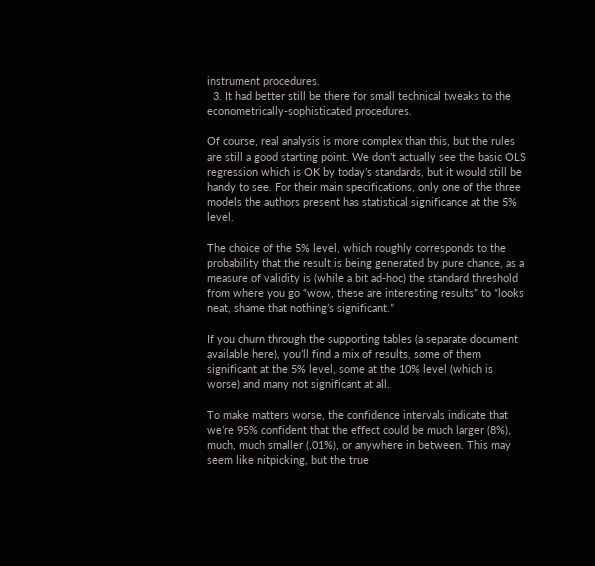instrument procedures.
  3. It had better still be there for small technical tweaks to the econometrically-sophisticated procedures.

Of course, real analysis is more complex than this, but the rules are still a good starting point. We don’t actually see the basic OLS regression which is OK by today’s standards, but it would still be handy to see. For their main specifications, only one of the three models the authors present has statistical significance at the 5% level.

The choice of the 5% level, which roughly corresponds to the probability that the result is being generated by pure chance, as a measure of validity is (while a bit ad-hoc) the standard threshold from where you go “wow, these are interesting results” to “looks neat, shame that nothing’s significant.”

If you churn through the supporting tables (a separate document available here), you’ll find a mix of results, some of them significant at the 5% level, some at the 10% level (which is worse) and many not significant at all.

To make matters worse, the confidence intervals indicate that we’re 95% confident that the effect could be much larger (8%), much, much smaller (.01%), or anywhere in between. This may seem like nitpicking, but the true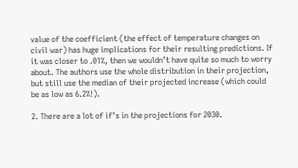value of the coefficient (the effect of temperature changes on civil war) has huge implications for their resulting predictions. If it was closer to .01%, then we wouldn’t have quite so much to worry about. The authors use the whole distribution in their projection, but still use the median of their projected increase (which could be as low as 6.2%!).

2. There are a lot of if’s in the projections for 2030.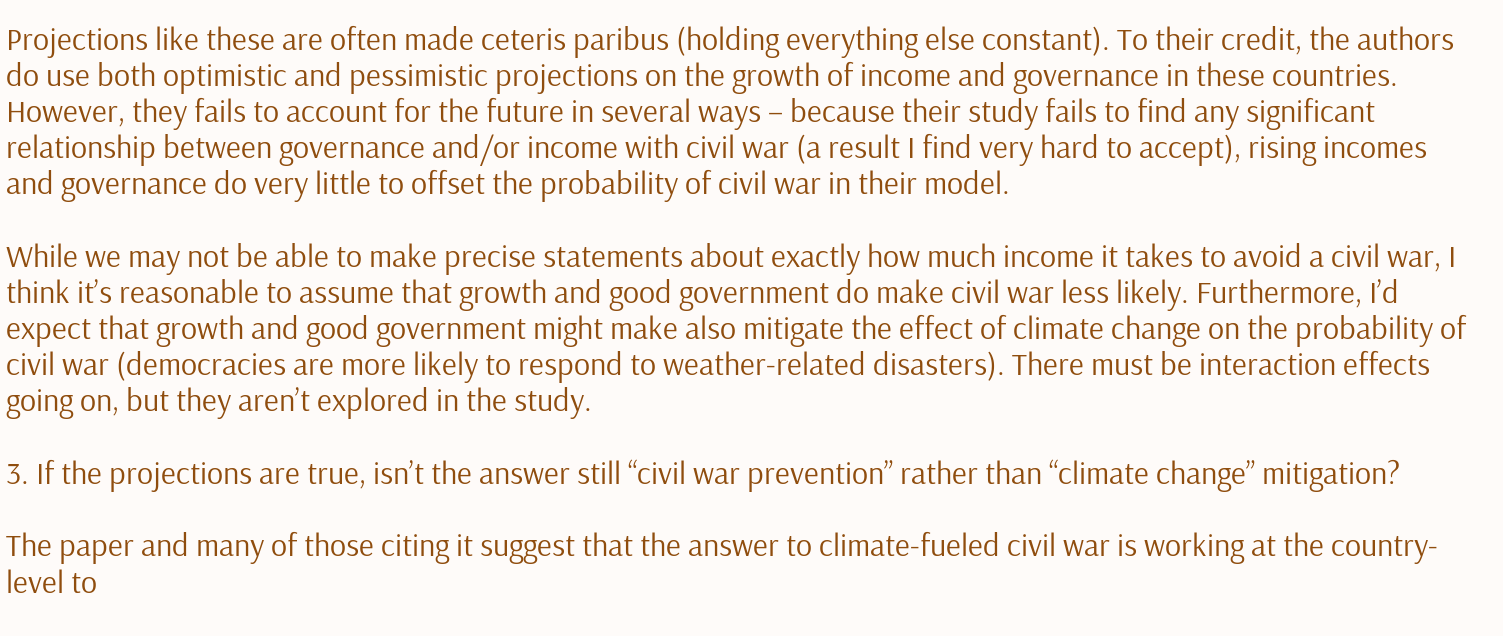Projections like these are often made ceteris paribus (holding everything else constant). To their credit, the authors do use both optimistic and pessimistic projections on the growth of income and governance in these countries. However, they fails to account for the future in several ways – because their study fails to find any significant relationship between governance and/or income with civil war (a result I find very hard to accept), rising incomes and governance do very little to offset the probability of civil war in their model.

While we may not be able to make precise statements about exactly how much income it takes to avoid a civil war, I think it’s reasonable to assume that growth and good government do make civil war less likely. Furthermore, I’d expect that growth and good government might make also mitigate the effect of climate change on the probability of civil war (democracies are more likely to respond to weather-related disasters). There must be interaction effects going on, but they aren’t explored in the study.

3. If the projections are true, isn’t the answer still “civil war prevention” rather than “climate change” mitigation?

The paper and many of those citing it suggest that the answer to climate-fueled civil war is working at the country-level to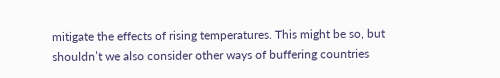mitigate the effects of rising temperatures. This might be so, but shouldn’t we also consider other ways of buffering countries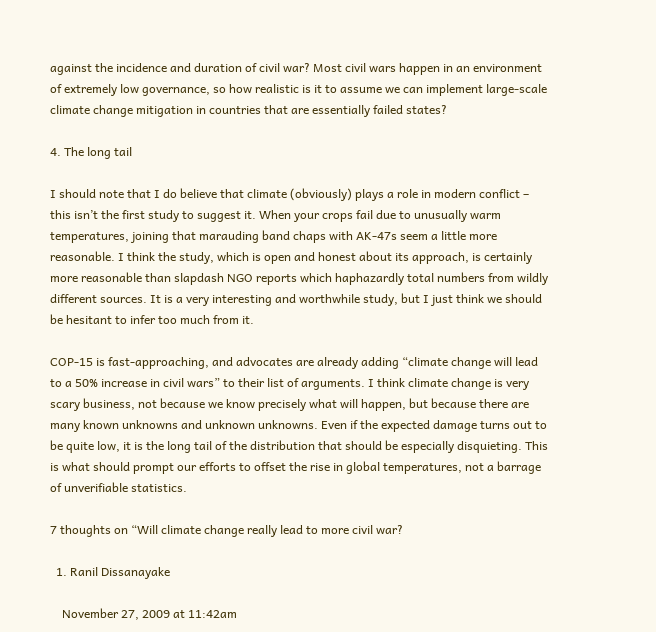against the incidence and duration of civil war? Most civil wars happen in an environment of extremely low governance, so how realistic is it to assume we can implement large-scale climate change mitigation in countries that are essentially failed states?

4. The long tail

I should note that I do believe that climate (obviously) plays a role in modern conflict – this isn’t the first study to suggest it. When your crops fail due to unusually warm temperatures, joining that marauding band chaps with AK-47s seem a little more reasonable. I think the study, which is open and honest about its approach, is certainly more reasonable than slapdash NGO reports which haphazardly total numbers from wildly different sources. It is a very interesting and worthwhile study, but I just think we should be hesitant to infer too much from it.

COP-15 is fast-approaching, and advocates are already adding “climate change will lead to a 50% increase in civil wars” to their list of arguments. I think climate change is very scary business, not because we know precisely what will happen, but because there are many known unknowns and unknown unknowns. Even if the expected damage turns out to be quite low, it is the long tail of the distribution that should be especially disquieting. This is what should prompt our efforts to offset the rise in global temperatures, not a barrage of unverifiable statistics.

7 thoughts on “Will climate change really lead to more civil war?

  1. Ranil Dissanayake

    November 27, 2009 at 11:42am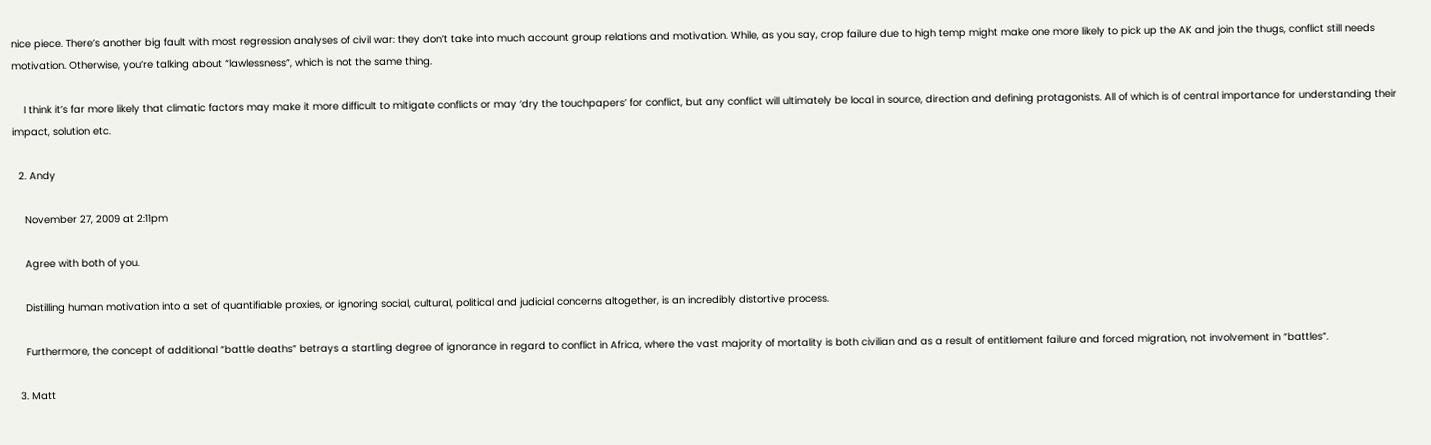nice piece. There’s another big fault with most regression analyses of civil war: they don’t take into much account group relations and motivation. While, as you say, crop failure due to high temp might make one more likely to pick up the AK and join the thugs, conflict still needs motivation. Otherwise, you’re talking about “lawlessness”, which is not the same thing.

    I think it’s far more likely that climatic factors may make it more difficult to mitigate conflicts or may ‘dry the touchpapers’ for conflict, but any conflict will ultimately be local in source, direction and defining protagonists. All of which is of central importance for understanding their impact, solution etc.

  2. Andy

    November 27, 2009 at 2:11pm

    Agree with both of you.

    Distilling human motivation into a set of quantifiable proxies, or ignoring social, cultural, political and judicial concerns altogether, is an incredibly distortive process.

    Furthermore, the concept of additional “battle deaths” betrays a startling degree of ignorance in regard to conflict in Africa, where the vast majority of mortality is both civilian and as a result of entitlement failure and forced migration, not involvement in “battles”.

  3. Matt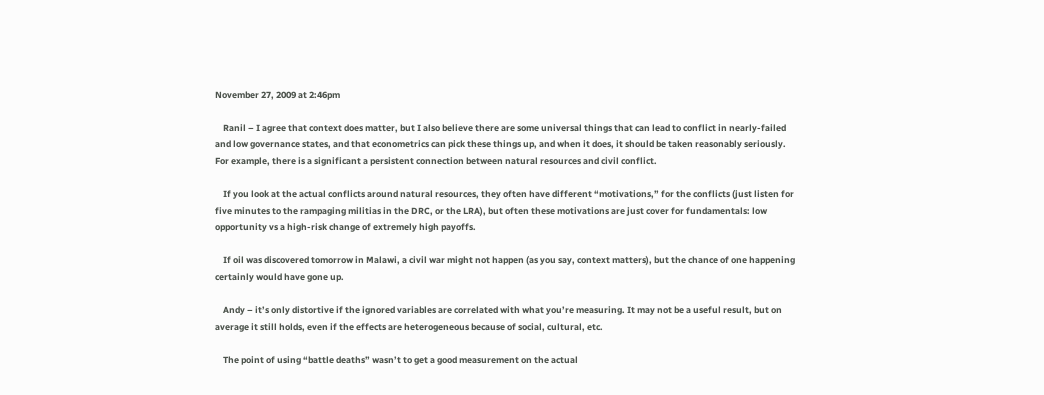November 27, 2009 at 2:46pm

    Ranil – I agree that context does matter, but I also believe there are some universal things that can lead to conflict in nearly-failed and low governance states, and that econometrics can pick these things up, and when it does, it should be taken reasonably seriously. For example, there is a significant a persistent connection between natural resources and civil conflict.

    If you look at the actual conflicts around natural resources, they often have different “motivations,” for the conflicts (just listen for five minutes to the rampaging militias in the DRC, or the LRA), but often these motivations are just cover for fundamentals: low opportunity vs a high-risk change of extremely high payoffs.

    If oil was discovered tomorrow in Malawi, a civil war might not happen (as you say, context matters), but the chance of one happening certainly would have gone up.

    Andy – it’s only distortive if the ignored variables are correlated with what you’re measuring. It may not be a useful result, but on average it still holds, even if the effects are heterogeneous because of social, cultural, etc.

    The point of using “battle deaths” wasn’t to get a good measurement on the actual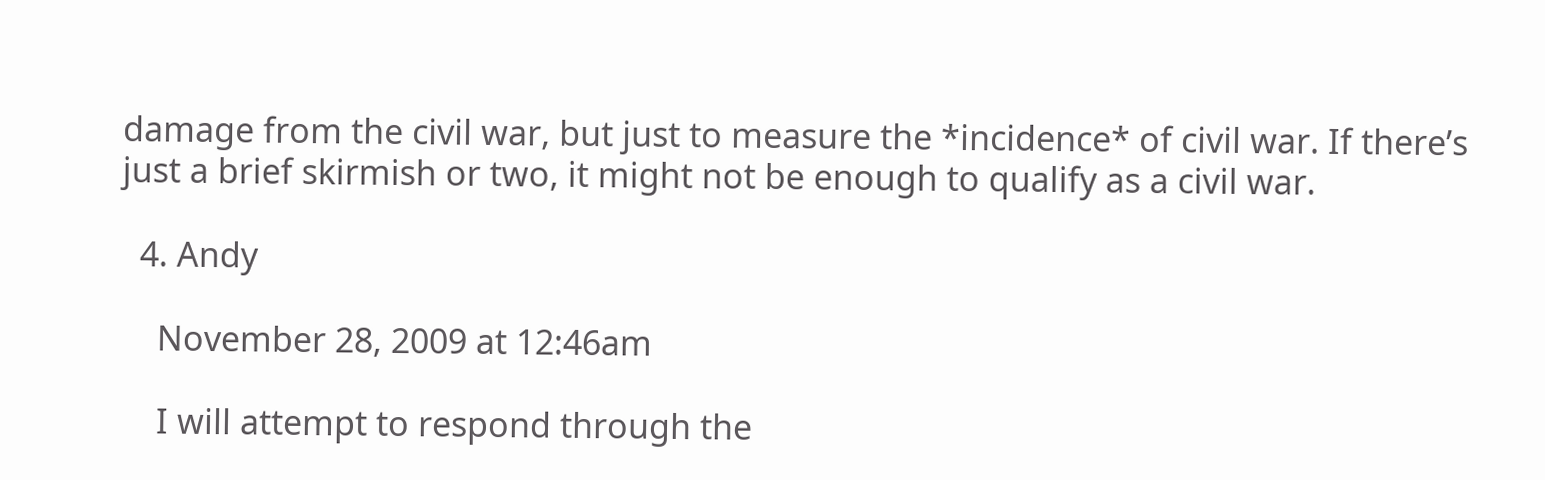damage from the civil war, but just to measure the *incidence* of civil war. If there’s just a brief skirmish or two, it might not be enough to qualify as a civil war.

  4. Andy

    November 28, 2009 at 12:46am

    I will attempt to respond through the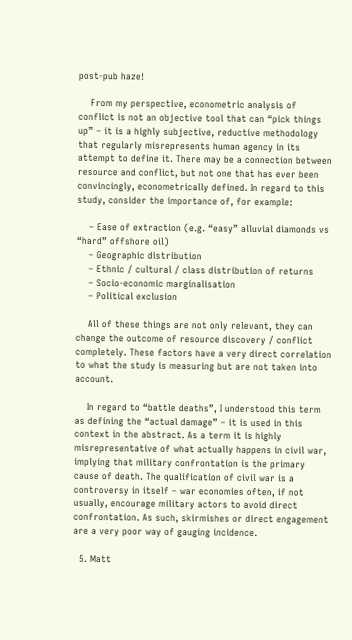post-pub haze!

    From my perspective, econometric analysis of conflict is not an objective tool that can “pick things up” – it is a highly subjective, reductive methodology that regularly misrepresents human agency in its attempt to define it. There may be a connection between resource and conflict, but not one that has ever been convincingly, econometrically defined. In regard to this study, consider the importance of, for example:

    – Ease of extraction (e.g. “easy” alluvial diamonds vs “hard” offshore oil)
    – Geographic distribution
    – Ethnic / cultural / class distribution of returns
    – Socio-economic marginalisation
    – Political exclusion

    All of these things are not only relevant, they can change the outcome of resource discovery / conflict completely. These factors have a very direct correlation to what the study is measuring but are not taken into account.

    In regard to “battle deaths”, I understood this term as defining the “actual damage” – it is used in this context in the abstract. As a term it is highly misrepresentative of what actually happens in civil war, implying that military confrontation is the primary cause of death. The qualification of civil war is a controversy in itself – war economies often, if not usually, encourage military actors to avoid direct confrontation. As such, skirmishes or direct engagement are a very poor way of gauging incidence.

  5. Matt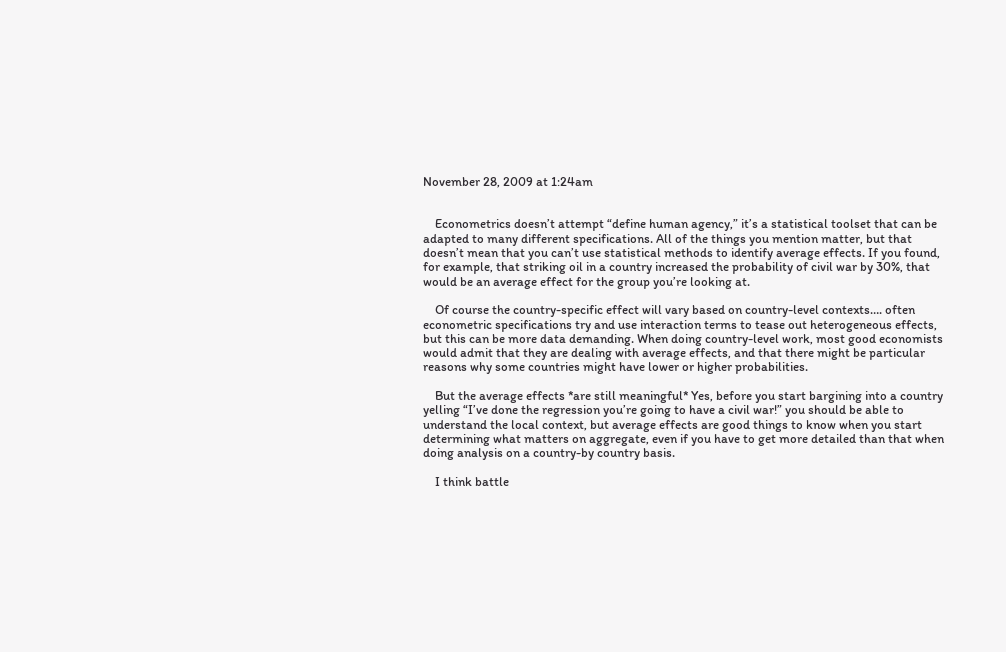November 28, 2009 at 1:24am


    Econometrics doesn’t attempt “define human agency,” it’s a statistical toolset that can be adapted to many different specifications. All of the things you mention matter, but that doesn’t mean that you can’t use statistical methods to identify average effects. If you found, for example, that striking oil in a country increased the probability of civil war by 30%, that would be an average effect for the group you’re looking at.

    Of course the country-specific effect will vary based on country-level contexts…. often econometric specifications try and use interaction terms to tease out heterogeneous effects, but this can be more data demanding. When doing country-level work, most good economists would admit that they are dealing with average effects, and that there might be particular reasons why some countries might have lower or higher probabilities.

    But the average effects *are still meaningful* Yes, before you start bargining into a country yelling “I’ve done the regression you’re going to have a civil war!” you should be able to understand the local context, but average effects are good things to know when you start determining what matters on aggregate, even if you have to get more detailed than that when doing analysis on a country-by country basis.

    I think battle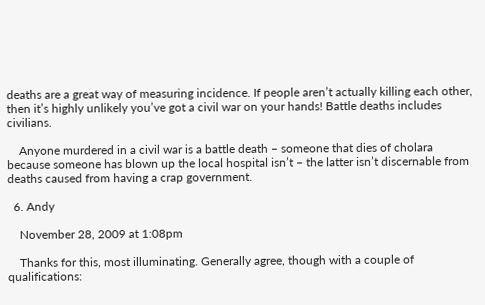deaths are a great way of measuring incidence. If people aren’t actually killing each other, then it’s highly unlikely you’ve got a civil war on your hands! Battle deaths includes civilians.

    Anyone murdered in a civil war is a battle death – someone that dies of cholara because someone has blown up the local hospital isn’t – the latter isn’t discernable from deaths caused from having a crap government.

  6. Andy

    November 28, 2009 at 1:08pm

    Thanks for this, most illuminating. Generally agree, though with a couple of qualifications: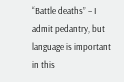“Battle deaths” – I admit pedantry, but language is important in this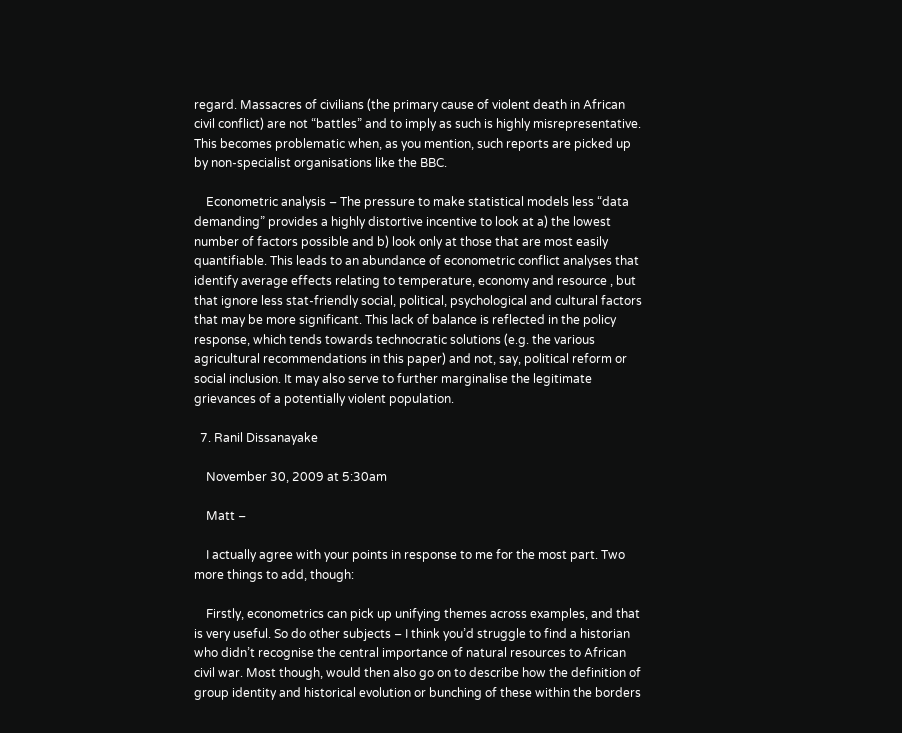regard. Massacres of civilians (the primary cause of violent death in African civil conflict) are not “battles” and to imply as such is highly misrepresentative. This becomes problematic when, as you mention, such reports are picked up by non-specialist organisations like the BBC.

    Econometric analysis – The pressure to make statistical models less “data demanding” provides a highly distortive incentive to look at a) the lowest number of factors possible and b) look only at those that are most easily quantifiable. This leads to an abundance of econometric conflict analyses that identify average effects relating to temperature, economy and resource , but that ignore less stat-friendly social, political, psychological and cultural factors that may be more significant. This lack of balance is reflected in the policy response, which tends towards technocratic solutions (e.g. the various agricultural recommendations in this paper) and not, say, political reform or social inclusion. It may also serve to further marginalise the legitimate grievances of a potentially violent population.

  7. Ranil Dissanayake

    November 30, 2009 at 5:30am

    Matt –

    I actually agree with your points in response to me for the most part. Two more things to add, though:

    Firstly, econometrics can pick up unifying themes across examples, and that is very useful. So do other subjects – I think you’d struggle to find a historian who didn’t recognise the central importance of natural resources to African civil war. Most though, would then also go on to describe how the definition of group identity and historical evolution or bunching of these within the borders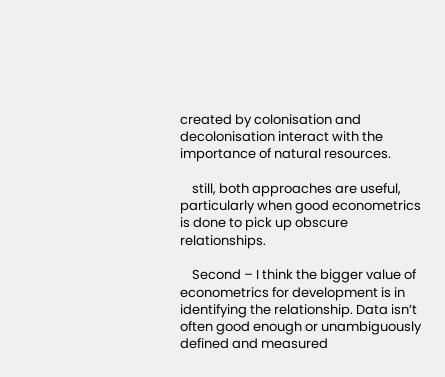created by colonisation and decolonisation interact with the importance of natural resources.

    still, both approaches are useful, particularly when good econometrics is done to pick up obscure relationships.

    Second – I think the bigger value of econometrics for development is in identifying the relationship. Data isn’t often good enough or unambiguously defined and measured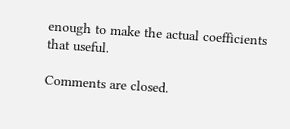enough to make the actual coefficients that useful.

Comments are closed.